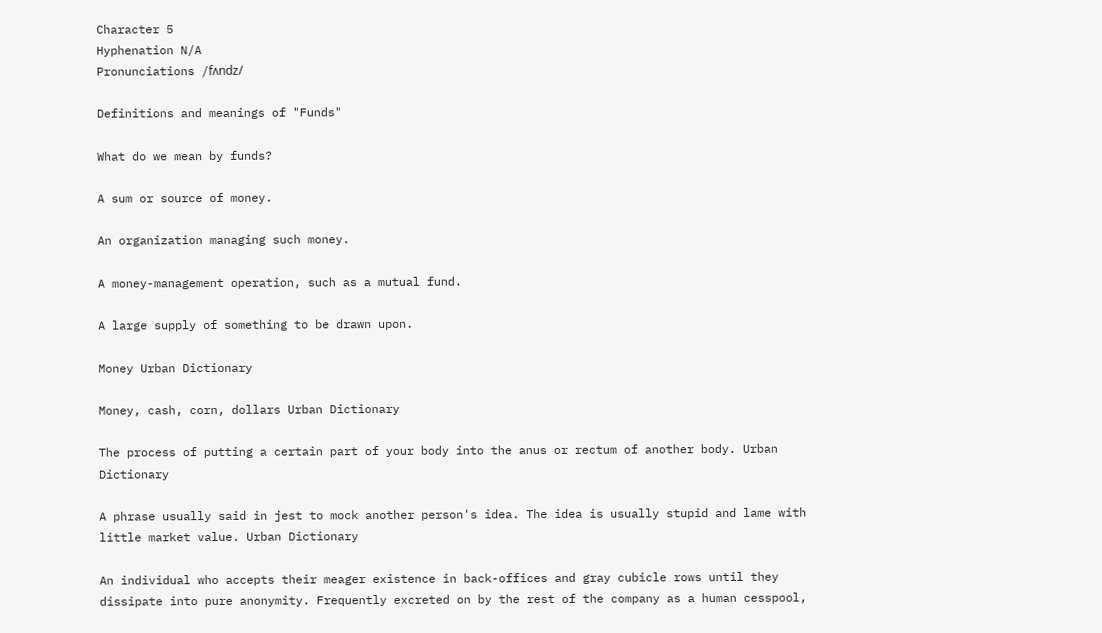Character 5
Hyphenation N/A
Pronunciations /fʌndz/

Definitions and meanings of "Funds"

What do we mean by funds?

A sum or source of money.

An organization managing such money.

A money-management operation, such as a mutual fund.

A large supply of something to be drawn upon.

Money Urban Dictionary

Money, cash, corn, dollars Urban Dictionary

The process of putting a certain part of your body into the anus or rectum of another body. Urban Dictionary

A phrase usually said in jest to mock another person's idea. The idea is usually stupid and lame with little market value. Urban Dictionary

An individual who accepts their meager existence in back-offices and gray cubicle rows until they dissipate into pure anonymity. Frequently excreted on by the rest of the company as a human cesspool,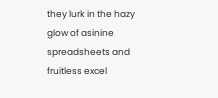they lurk in the hazy glow of asinine spreadsheets and fruitless excel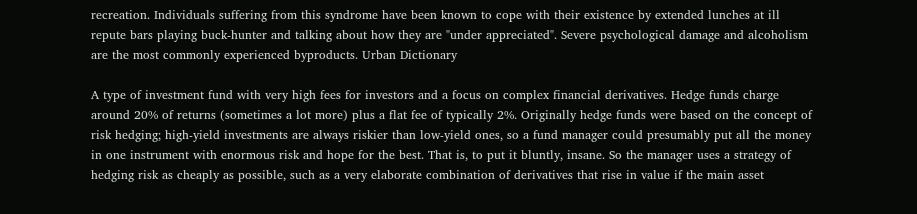recreation. Individuals suffering from this syndrome have been known to cope with their existence by extended lunches at ill repute bars playing buck-hunter and talking about how they are "under appreciated". Severe psychological damage and alcoholism are the most commonly experienced byproducts. Urban Dictionary

A type of investment fund with very high fees for investors and a focus on complex financial derivatives. Hedge funds charge around 20% of returns (sometimes a lot more) plus a flat fee of typically 2%. Originally hedge funds were based on the concept of risk hedging; high-yield investments are always riskier than low-yield ones, so a fund manager could presumably put all the money in one instrument with enormous risk and hope for the best. That is, to put it bluntly, insane. So the manager uses a strategy of hedging risk as cheaply as possible, such as a very elaborate combination of derivatives that rise in value if the main asset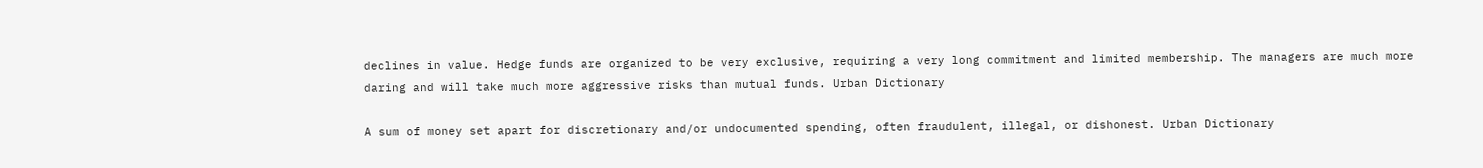declines in value. Hedge funds are organized to be very exclusive, requiring a very long commitment and limited membership. The managers are much more daring and will take much more aggressive risks than mutual funds. Urban Dictionary

A sum of money set apart for discretionary and/or undocumented spending, often fraudulent, illegal, or dishonest. Urban Dictionary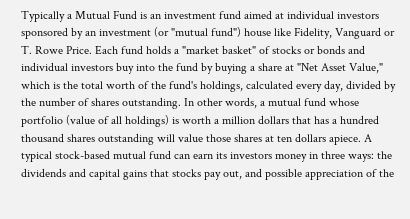Typically a Mutual Fund is an investment fund aimed at individual investors sponsored by an investment (or "mutual fund") house like Fidelity, Vanguard or T. Rowe Price. Each fund holds a "market basket" of stocks or bonds and individual investors buy into the fund by buying a share at "Net Asset Value," which is the total worth of the fund's holdings, calculated every day, divided by the number of shares outstanding. In other words, a mutual fund whose portfolio (value of all holdings) is worth a million dollars that has a hundred thousand shares outstanding will value those shares at ten dollars apiece. A typical stock-based mutual fund can earn its investors money in three ways: the dividends and capital gains that stocks pay out, and possible appreciation of the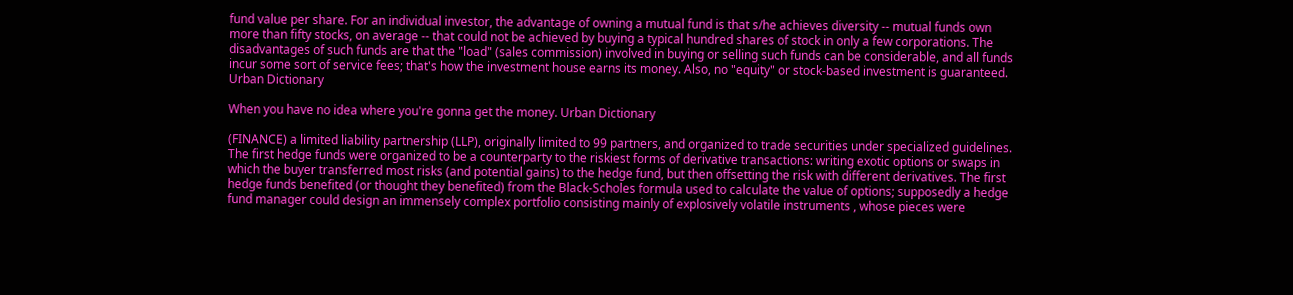fund value per share. For an individual investor, the advantage of owning a mutual fund is that s/he achieves diversity -- mutual funds own more than fifty stocks, on average -- that could not be achieved by buying a typical hundred shares of stock in only a few corporations. The disadvantages of such funds are that the "load" (sales commission) involved in buying or selling such funds can be considerable, and all funds incur some sort of service fees; that's how the investment house earns its money. Also, no "equity" or stock-based investment is guaranteed. Urban Dictionary

When you have no idea where you're gonna get the money. Urban Dictionary

(FINANCE) a limited liability partnership (LLP), originally limited to 99 partners, and organized to trade securities under specialized guidelines. The first hedge funds were organized to be a counterparty to the riskiest forms of derivative transactions: writing exotic options or swaps in which the buyer transferred most risks (and potential gains) to the hedge fund, but then offsetting the risk with different derivatives. The first hedge funds benefited (or thought they benefited) from the Black-Scholes formula used to calculate the value of options; supposedly a hedge fund manager could design an immensely complex portfolio consisting mainly of explosively volatile instruments , whose pieces were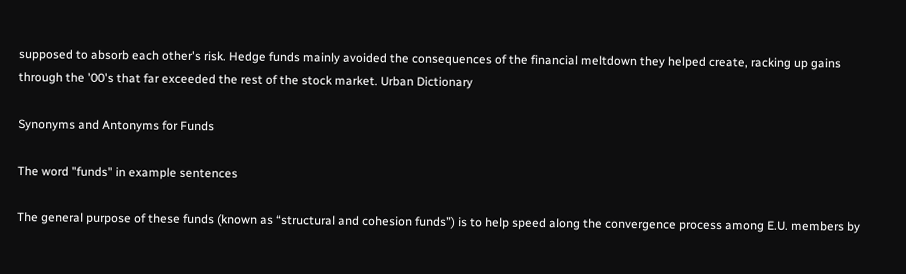supposed to absorb each other's risk. Hedge funds mainly avoided the consequences of the financial meltdown they helped create, racking up gains through the '00's that far exceeded the rest of the stock market. Urban Dictionary

Synonyms and Antonyms for Funds

The word "funds" in example sentences

The general purpose of these funds (known as “structural and cohesion funds”) is to help speed along the convergence process among E.U. members by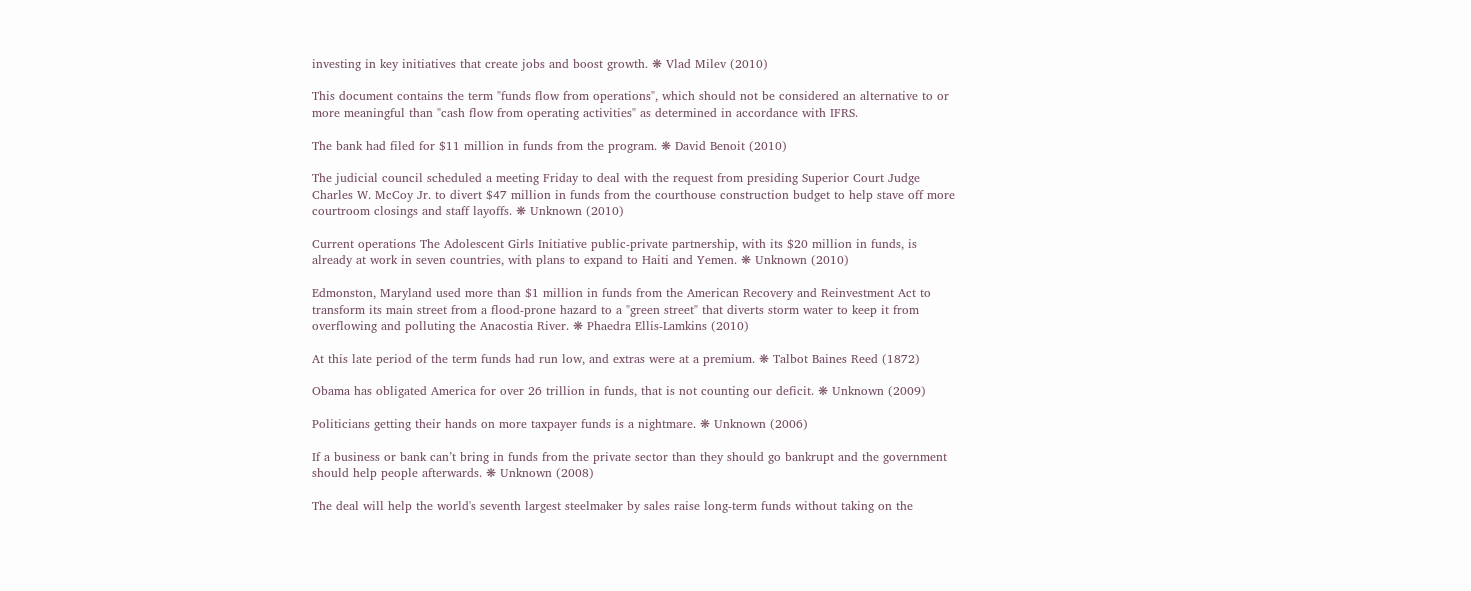investing in key initiatives that create jobs and boost growth. ❋ Vlad Milev (2010)

This document contains the term "funds flow from operations", which should not be considered an alternative to or more meaningful than "cash flow from operating activities" as determined in accordance with IFRS.

The bank had filed for $11 million in funds from the program. ❋ David Benoit (2010)

The judicial council scheduled a meeting Friday to deal with the request from presiding Superior Court Judge Charles W. McCoy Jr. to divert $47 million in funds from the courthouse construction budget to help stave off more courtroom closings and staff layoffs. ❋ Unknown (2010)

Current operations The Adolescent Girls Initiative public-private partnership, with its $20 million in funds, is already at work in seven countries, with plans to expand to Haiti and Yemen. ❋ Unknown (2010)

Edmonston, Maryland used more than $1 million in funds from the American Recovery and Reinvestment Act to transform its main street from a flood-prone hazard to a "green street" that diverts storm water to keep it from overflowing and polluting the Anacostia River. ❋ Phaedra Ellis-Lamkins (2010)

At this late period of the term funds had run low, and extras were at a premium. ❋ Talbot Baines Reed (1872)

Obama has obligated America for over 26 trillion in funds, that is not counting our deficit. ❋ Unknown (2009)

Politicians getting their hands on more taxpayer funds is a nightmare. ❋ Unknown (2006)

If a business or bank can’t bring in funds from the private sector than they should go bankrupt and the government should help people afterwards. ❋ Unknown (2008)

The deal will help the world's seventh largest steelmaker by sales raise long-term funds without taking on the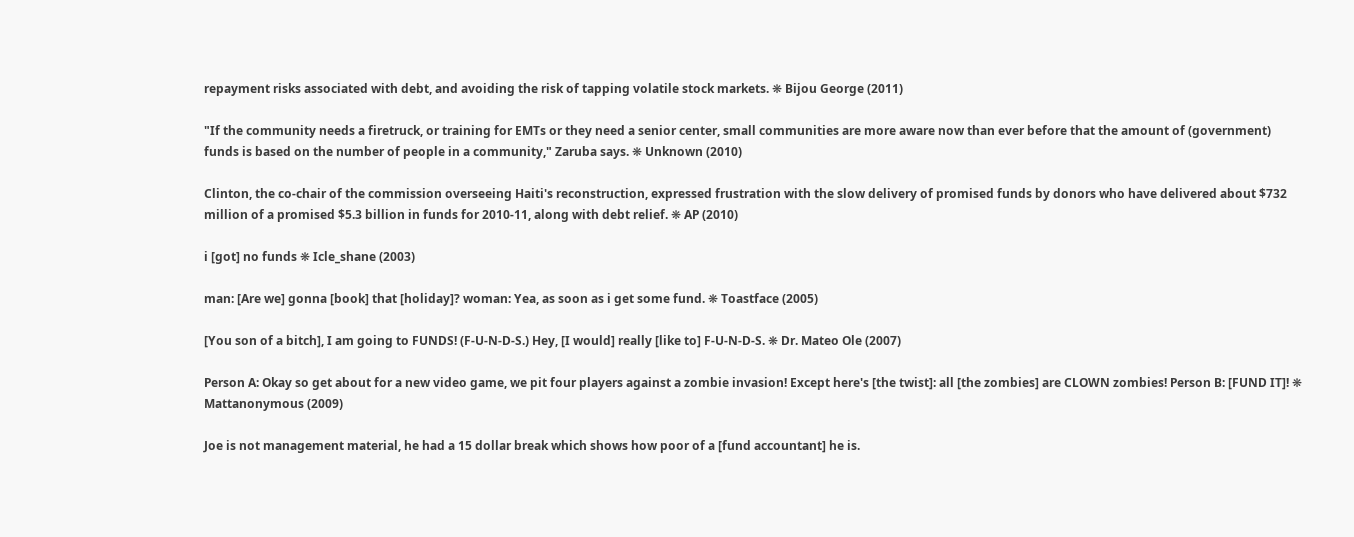repayment risks associated with debt, and avoiding the risk of tapping volatile stock markets. ❋ Bijou George (2011)

"If the community needs a firetruck, or training for EMTs or they need a senior center, small communities are more aware now than ever before that the amount of (government) funds is based on the number of people in a community," Zaruba says. ❋ Unknown (2010)

Clinton, the co-chair of the commission overseeing Haiti's reconstruction, expressed frustration with the slow delivery of promised funds by donors who have delivered about $732 million of a promised $5.3 billion in funds for 2010-11, along with debt relief. ❋ AP (2010)

i [got] no funds ❋ Icle_shane (2003)

man: [Are we] gonna [book] that [holiday]? woman: Yea, as soon as i get some fund. ❋ Toastface (2005)

[You son of a bitch], I am going to FUNDS! (F-U-N-D-S.) Hey, [I would] really [like to] F-U-N-D-S. ❋ Dr. Mateo Ole (2007)

Person A: Okay so get about for a new video game, we pit four players against a zombie invasion! Except here's [the twist]: all [the zombies] are CLOWN zombies! Person B: [FUND IT]! ❋ Mattanonymous (2009)

Joe is not management material, he had a 15 dollar break which shows how poor of a [fund accountant] he is.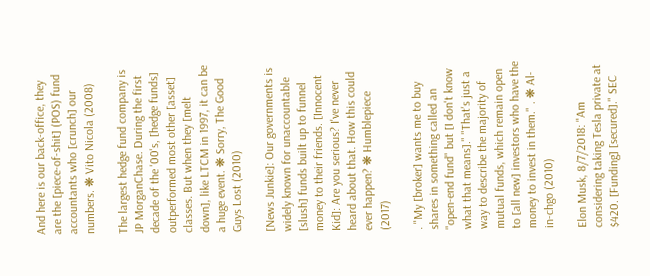And here is our back-office, they are the [piece-of-shit] (POS) fund accountants who [crunch] our numbers. ❋ Vito Nicola (2008)

The largest hedge fund company is JP MorganChase. During the first decade of the '00's, [hedge funds] outperformed most other [asset] classes. But when they [melt down], like LTCM in 1997, it can be a huge event. ❋ Sorry, The Good Guys Lost (2010)

[News Junkie]: Our governments is widely known for unaccountable [slush] funds built up to funnel money to their friends. [Innocent Kid]: Are you serious? I've never heard about that. How this could ever happen? ❋ Humblepiece (2017)

. "My [broker] wants me to buy shares in something called an "open-end fund" but [I don't know what that means]." "That's just a way to describe the majority of mutual funds, which remain open to [all new] investors who have the money to invest in them." . ❋ Al-in-chgo (2010)

Elon Musk, 8/7/2018: "Am considering taking Tesla private at $420. [Funding] [secured]." SEC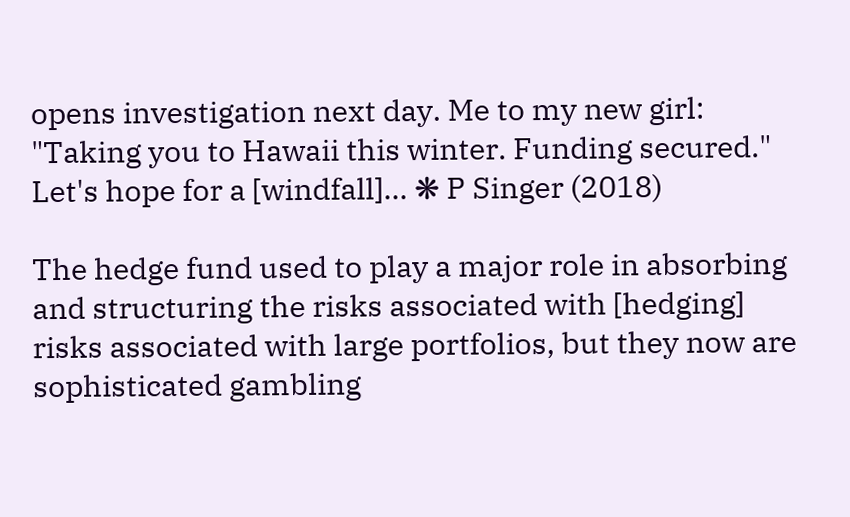opens investigation next day. Me to my new girl: "Taking you to Hawaii this winter. Funding secured." Let's hope for a [windfall]... ❋ P Singer (2018)

The hedge fund used to play a major role in absorbing and structuring the risks associated with [hedging] risks associated with large portfolios, but they now are sophisticated gambling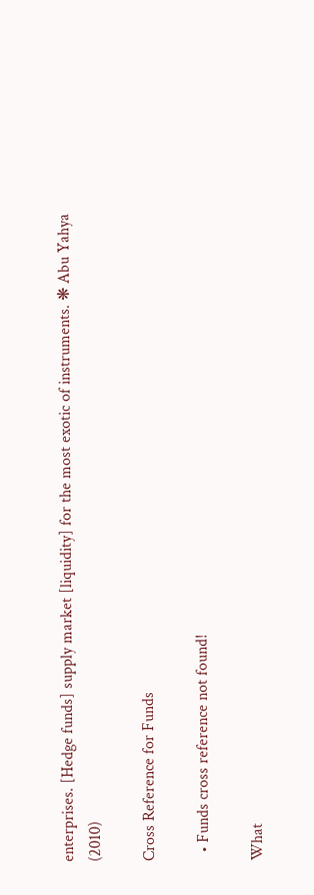enterprises. [Hedge funds] supply market [liquidity] for the most exotic of instruments. ❋ Abu Yahya (2010)

Cross Reference for Funds

  • Funds cross reference not found!

What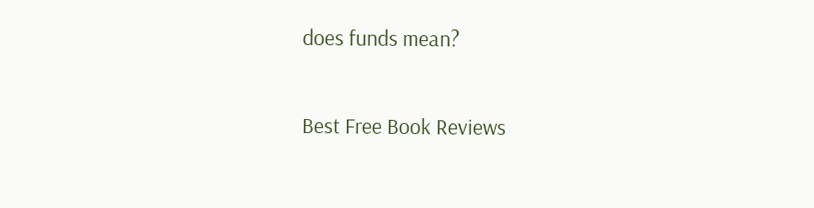does funds mean?

Best Free Book Reviews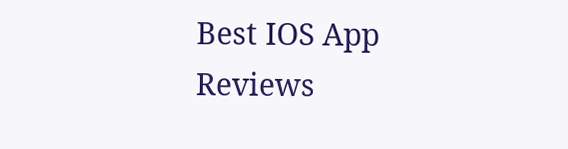Best IOS App Reviews